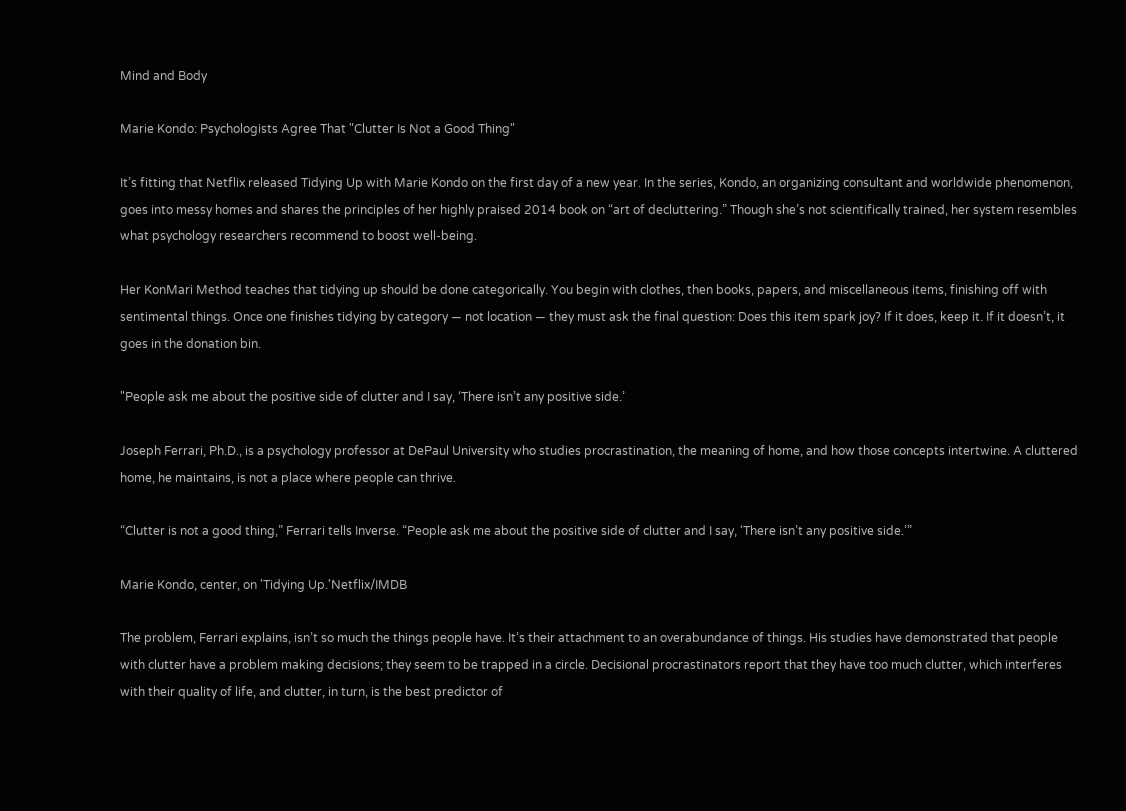Mind and Body

Marie Kondo: Psychologists Agree That "Clutter Is Not a Good Thing"

It’s fitting that Netflix released Tidying Up with Marie Kondo on the first day of a new year. In the series, Kondo, an organizing consultant and worldwide phenomenon, goes into messy homes and shares the principles of her highly praised 2014 book on “art of decluttering.” Though she’s not scientifically trained, her system resembles what psychology researchers recommend to boost well-being.

Her KonMari Method teaches that tidying up should be done categorically. You begin with clothes, then books, papers, and miscellaneous items, finishing off with sentimental things. Once one finishes tidying by category — not location — they must ask the final question: Does this item spark joy? If it does, keep it. If it doesn’t, it goes in the donation bin.

"People ask me about the positive side of clutter and I say, ‘There isn’t any positive side.’

Joseph Ferrari, Ph.D., is a psychology professor at DePaul University who studies procrastination, the meaning of home, and how those concepts intertwine. A cluttered home, he maintains, is not a place where people can thrive.

“Clutter is not a good thing,” Ferrari tells Inverse. “People ask me about the positive side of clutter and I say, ‘There isn’t any positive side.’”

Marie Kondo, center, on 'Tidying Up.'Netflix/IMDB

The problem, Ferrari explains, isn’t so much the things people have. It’s their attachment to an overabundance of things. His studies have demonstrated that people with clutter have a problem making decisions; they seem to be trapped in a circle. Decisional procrastinators report that they have too much clutter, which interferes with their quality of life, and clutter, in turn, is the best predictor of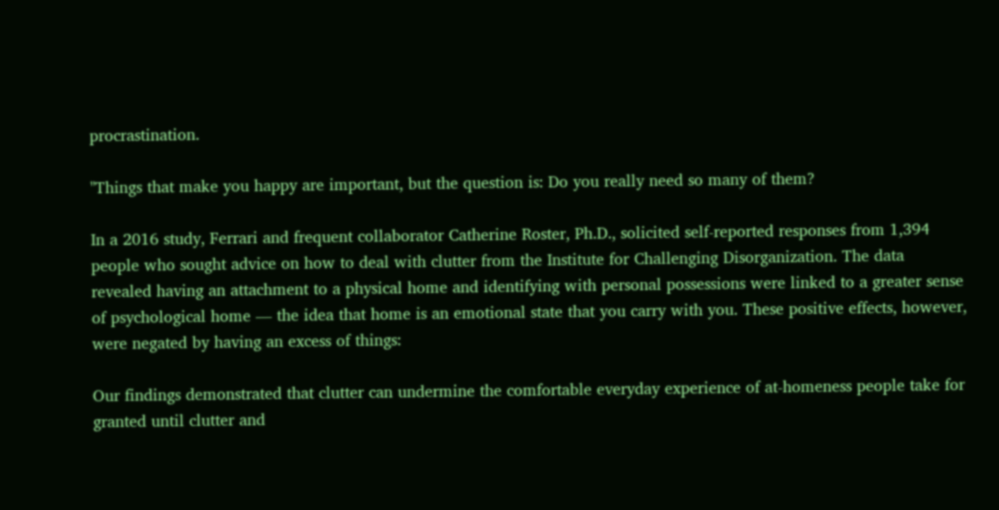procrastination.

"Things that make you happy are important, but the question is: Do you really need so many of them?

In a 2016 study, Ferrari and frequent collaborator Catherine Roster, Ph.D., solicited self-reported responses from 1,394 people who sought advice on how to deal with clutter from the Institute for Challenging Disorganization. The data revealed having an attachment to a physical home and identifying with personal possessions were linked to a greater sense of psychological home — the idea that home is an emotional state that you carry with you. These positive effects, however, were negated by having an excess of things:

Our findings demonstrated that clutter can undermine the comfortable everyday experience of at-homeness people take for granted until clutter and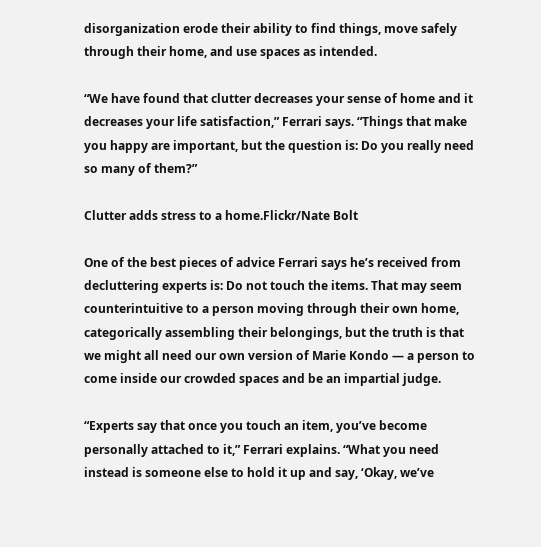disorganization erode their ability to find things, move safely through their home, and use spaces as intended.

“We have found that clutter decreases your sense of home and it decreases your life satisfaction,” Ferrari says. “Things that make you happy are important, but the question is: Do you really need so many of them?”

Clutter adds stress to a home.Flickr/Nate Bolt

One of the best pieces of advice Ferrari says he’s received from decluttering experts is: Do not touch the items. That may seem counterintuitive to a person moving through their own home, categorically assembling their belongings, but the truth is that we might all need our own version of Marie Kondo — a person to come inside our crowded spaces and be an impartial judge.

“Experts say that once you touch an item, you’ve become personally attached to it,” Ferrari explains. “What you need instead is someone else to hold it up and say, ‘Okay, we’ve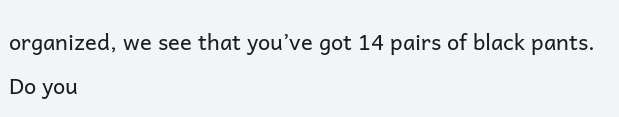organized, we see that you’ve got 14 pairs of black pants. Do you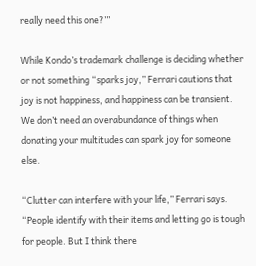really need this one?’”

While Kondo’s trademark challenge is deciding whether or not something “sparks joy,” Ferrari cautions that joy is not happiness, and happiness can be transient. We don’t need an overabundance of things when donating your multitudes can spark joy for someone else.

“Clutter can interfere with your life,” Ferrari says. “People identify with their items and letting go is tough for people. But I think there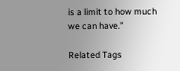is a limit to how much we can have.”

Related Tags